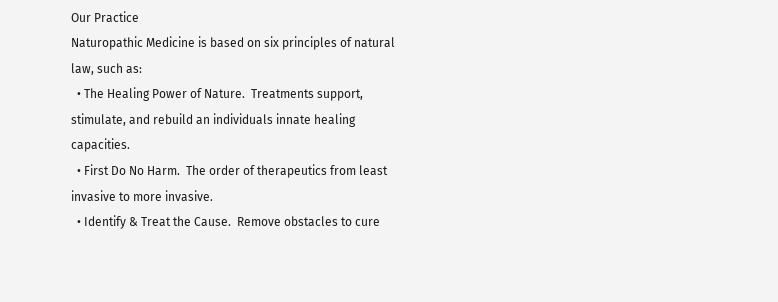Our Practice
Naturopathic Medicine is based on six principles of natural law, such as:
  • The Healing Power of Nature.  Treatments support, stimulate, and rebuild an individuals innate healing capacities.
  • First Do No Harm.  The order of therapeutics from least invasive to more invasive.
  • Identify & Treat the Cause.  Remove obstacles to cure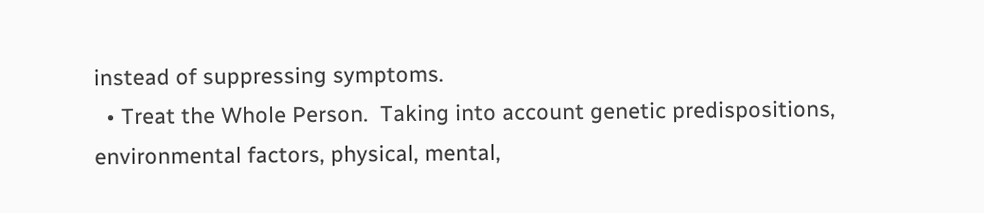instead of suppressing symptoms.
  • Treat the Whole Person.  Taking into account genetic predispositions, environmental factors, physical, mental,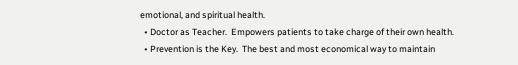emotional, and spiritual health.
  • Doctor as Teacher.  Empowers patients to take charge of their own health.
  • Prevention is the Key.  The best and most economical way to maintain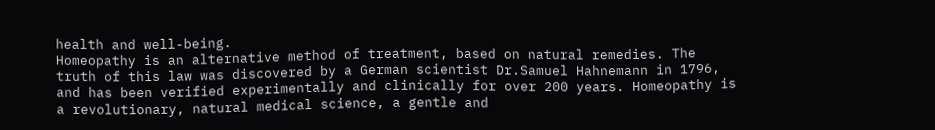health and well-being.
Homeopathy is an alternative method of treatment, based on natural remedies. The truth of this law was discovered by a German scientist Dr.Samuel Hahnemann in 1796, and has been verified experimentally and clinically for over 200 years. Homeopathy is a revolutionary, natural medical science, a gentle and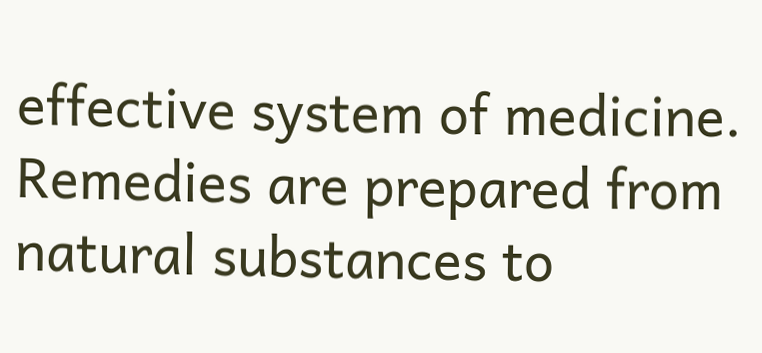effective system of medicine. Remedies are prepared from natural substances to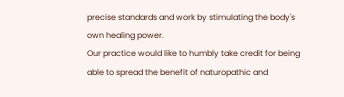precise standards and work by stimulating the body's own healing power.
Our practice would like to humbly take credit for being able to spread the benefit of naturopathic and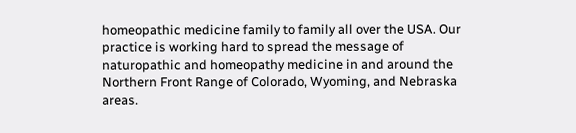homeopathic medicine family to family all over the USA. Our practice is working hard to spread the message of naturopathic and homeopathy medicine in and around the Northern Front Range of Colorado, Wyoming, and Nebraska areas.